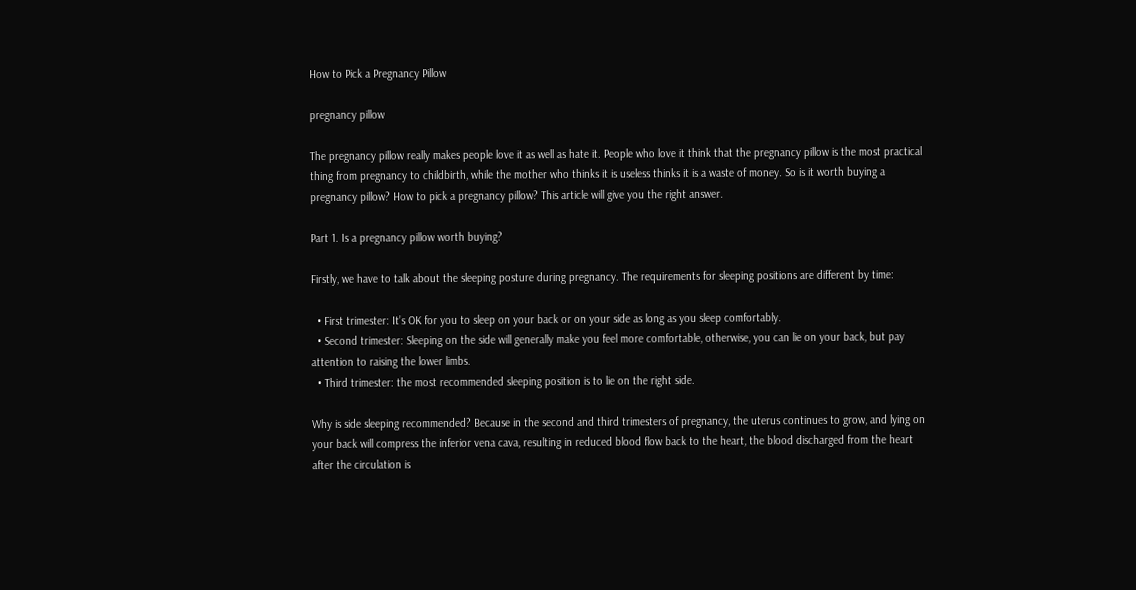How to Pick a Pregnancy Pillow

pregnancy pillow

The pregnancy pillow really makes people love it as well as hate it. People who love it think that the pregnancy pillow is the most practical thing from pregnancy to childbirth, while the mother who thinks it is useless thinks it is a waste of money. So is it worth buying a pregnancy pillow? How to pick a pregnancy pillow? This article will give you the right answer.

Part 1. Is a pregnancy pillow worth buying?

Firstly, we have to talk about the sleeping posture during pregnancy. The requirements for sleeping positions are different by time:

  • First trimester: It’s OK for you to sleep on your back or on your side as long as you sleep comfortably.
  • Second trimester: Sleeping on the side will generally make you feel more comfortable, otherwise, you can lie on your back, but pay attention to raising the lower limbs.
  • Third trimester: the most recommended sleeping position is to lie on the right side.

Why is side sleeping recommended? Because in the second and third trimesters of pregnancy, the uterus continues to grow, and lying on your back will compress the inferior vena cava, resulting in reduced blood flow back to the heart, the blood discharged from the heart after the circulation is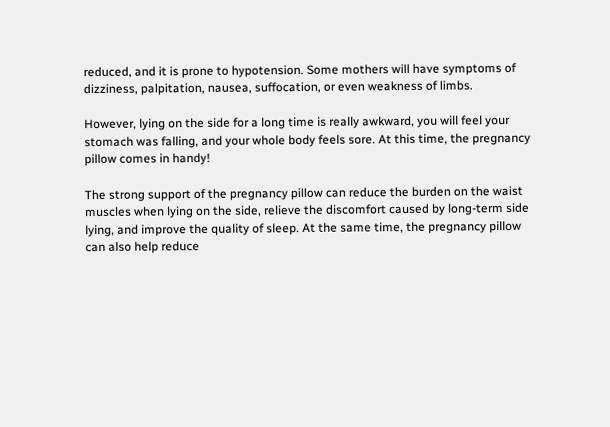reduced, and it is prone to hypotension. Some mothers will have symptoms of dizziness, palpitation, nausea, suffocation, or even weakness of limbs.

However, lying on the side for a long time is really awkward, you will feel your stomach was falling, and your whole body feels sore. At this time, the pregnancy pillow comes in handy!

The strong support of the pregnancy pillow can reduce the burden on the waist muscles when lying on the side, relieve the discomfort caused by long-term side lying, and improve the quality of sleep. At the same time, the pregnancy pillow can also help reduce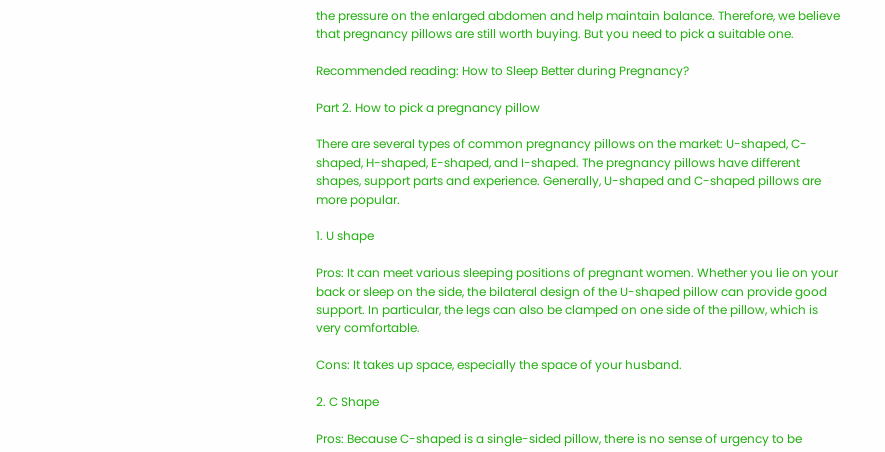the pressure on the enlarged abdomen and help maintain balance. Therefore, we believe that pregnancy pillows are still worth buying. But you need to pick a suitable one.

Recommended reading: How to Sleep Better during Pregnancy?

Part 2. How to pick a pregnancy pillow

There are several types of common pregnancy pillows on the market: U-shaped, C-shaped, H-shaped, E-shaped, and I-shaped. The pregnancy pillows have different shapes, support parts and experience. Generally, U-shaped and C-shaped pillows are more popular.

1. U shape

Pros: It can meet various sleeping positions of pregnant women. Whether you lie on your back or sleep on the side, the bilateral design of the U-shaped pillow can provide good support. In particular, the legs can also be clamped on one side of the pillow, which is very comfortable.

Cons: It takes up space, especially the space of your husband.

2. C Shape

Pros: Because C-shaped is a single-sided pillow, there is no sense of urgency to be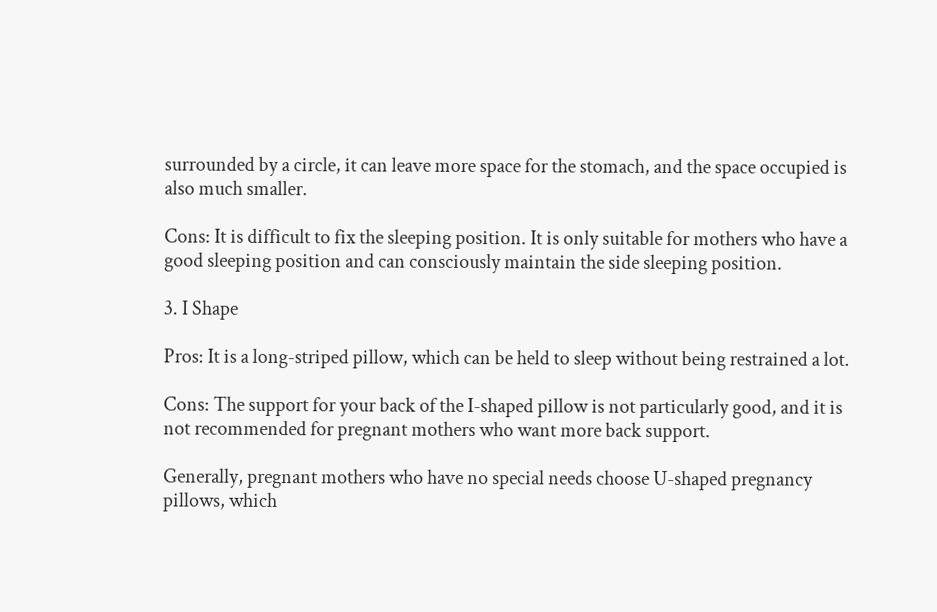surrounded by a circle, it can leave more space for the stomach, and the space occupied is also much smaller.

Cons: It is difficult to fix the sleeping position. It is only suitable for mothers who have a good sleeping position and can consciously maintain the side sleeping position.

3. I Shape

Pros: It is a long-striped pillow, which can be held to sleep without being restrained a lot.

Cons: The support for your back of the I-shaped pillow is not particularly good, and it is not recommended for pregnant mothers who want more back support.

Generally, pregnant mothers who have no special needs choose U-shaped pregnancy pillows, which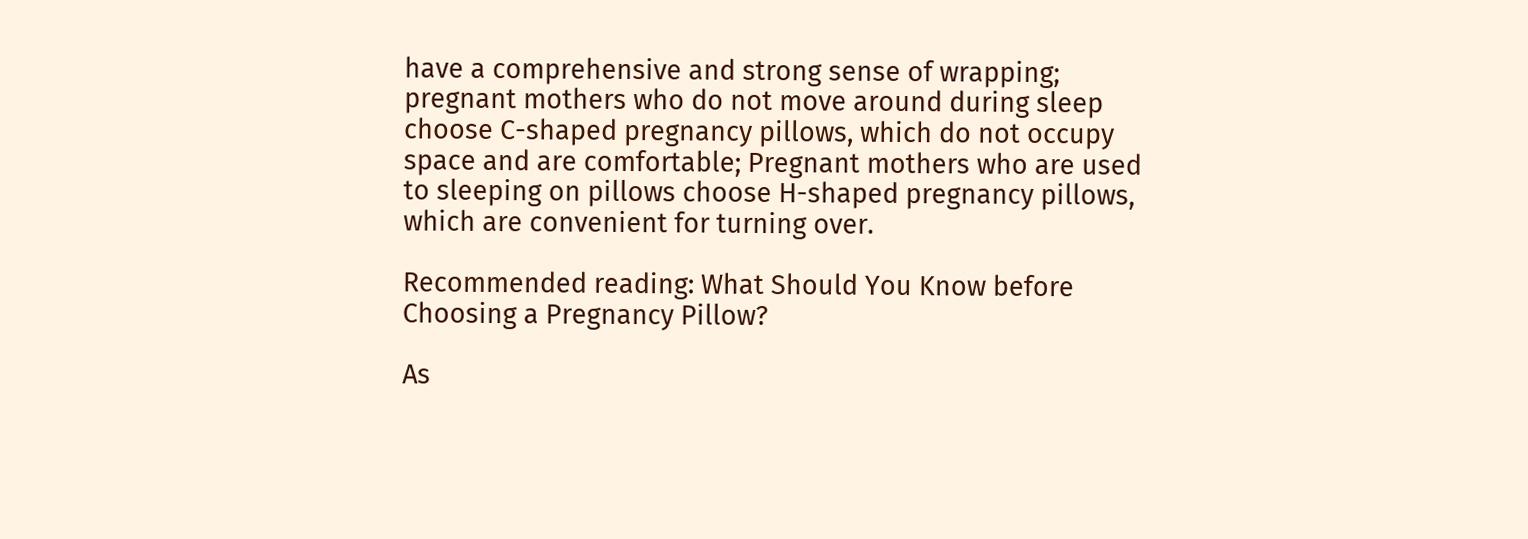have a comprehensive and strong sense of wrapping; pregnant mothers who do not move around during sleep choose C-shaped pregnancy pillows, which do not occupy space and are comfortable; Pregnant mothers who are used to sleeping on pillows choose H-shaped pregnancy pillows, which are convenient for turning over.

Recommended reading: What Should You Know before Choosing a Pregnancy Pillow?

As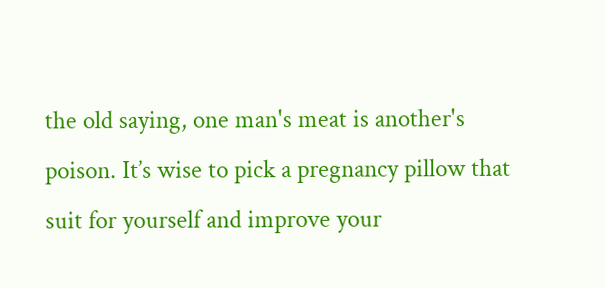the old saying, one man's meat is another's poison. It’s wise to pick a pregnancy pillow that suit for yourself and improve your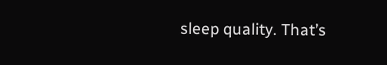sleep quality. That’s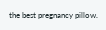the best pregnancy pillow.